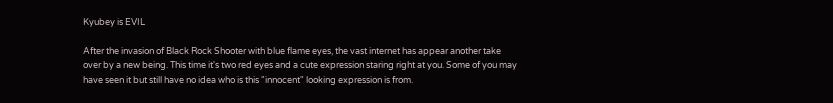Kyubey is EVIL

After the invasion of Black Rock Shooter with blue flame eyes, the vast internet has appear another take over by a new being. This time it's two red eyes and a cute expression staring right at you. Some of you may have seen it but still have no idea who is this "innocent" looking expression is from.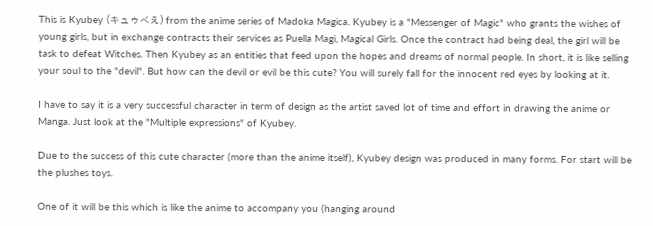This is Kyubey (キュゥべえ) from the anime series of Madoka Magica. Kyubey is a "Messenger of Magic" who grants the wishes of young girls, but in exchange contracts their services as Puella Magi, Magical Girls. Once the contract had being deal, the girl will be task to defeat Witches. Then Kyubey as an entities that feed upon the hopes and dreams of normal people. In short, it is like selling your soul to the "devil". But how can the devil or evil be this cute? You will surely fall for the innocent red eyes by looking at it.

I have to say it is a very successful character in term of design as the artist saved lot of time and effort in drawing the anime or Manga. Just look at the "Multiple expressions" of Kyubey.

Due to the success of this cute character (more than the anime itself), Kyubey design was produced in many forms. For start will be the plushes toys.

One of it will be this which is like the anime to accompany you (hanging around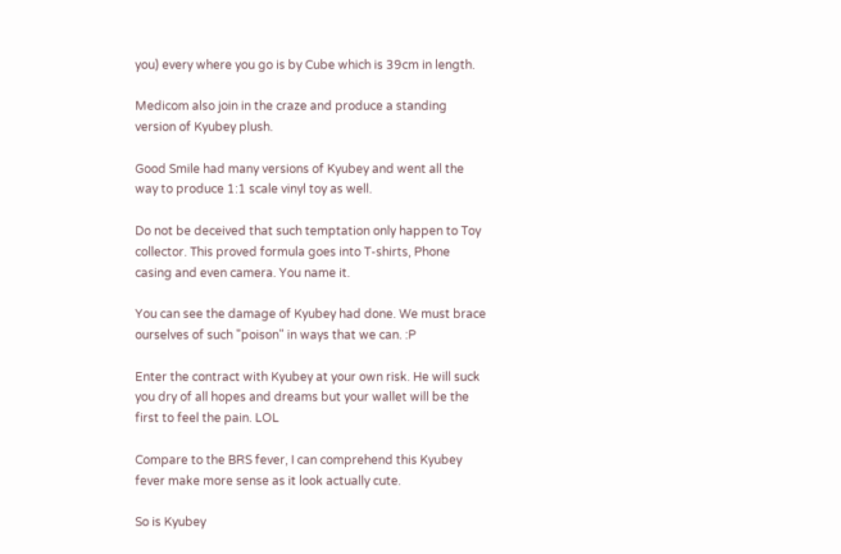you) every where you go is by Cube which is 39cm in length.

Medicom also join in the craze and produce a standing version of Kyubey plush.

Good Smile had many versions of Kyubey and went all the way to produce 1:1 scale vinyl toy as well.

Do not be deceived that such temptation only happen to Toy collector. This proved formula goes into T-shirts, Phone casing and even camera. You name it.

You can see the damage of Kyubey had done. We must brace ourselves of such "poison" in ways that we can. :P

Enter the contract with Kyubey at your own risk. He will suck you dry of all hopes and dreams but your wallet will be the first to feel the pain. LOL

Compare to the BRS fever, I can comprehend this Kyubey fever make more sense as it look actually cute.

So is Kyubey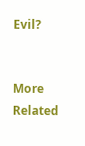Evil?


More Related